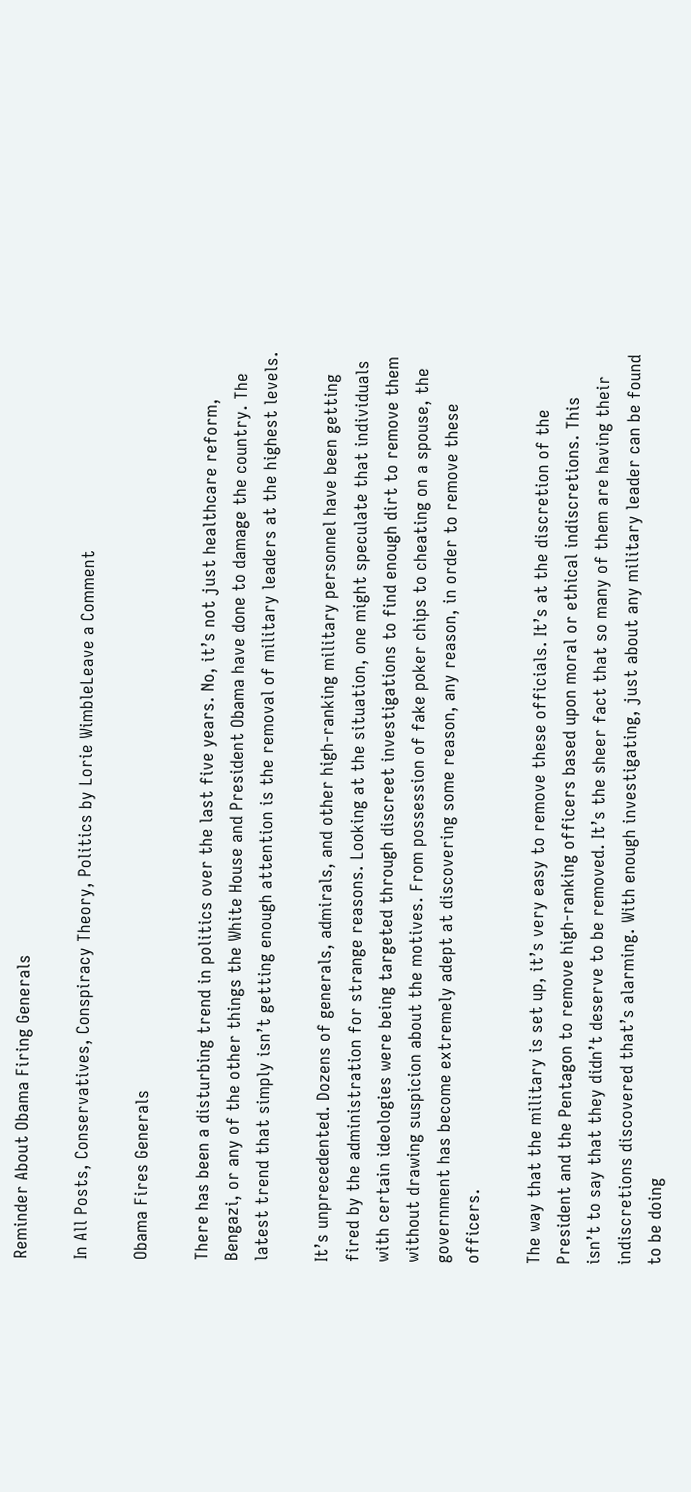Reminder About Obama Firing Generals

In All Posts, Conservatives, Conspiracy Theory, Politics by Lorie WimbleLeave a Comment

Obama Fires Generals

There has been a disturbing trend in politics over the last five years. No, it’s not just healthcare reform, Bengazi, or any of the other things the White House and President Obama have done to damage the country. The latest trend that simply isn’t getting enough attention is the removal of military leaders at the highest levels.

It’s unprecedented. Dozens of generals, admirals, and other high-ranking military personnel have been getting fired by the administration for strange reasons. Looking at the situation, one might speculate that individuals with certain ideologies were being targeted through discreet investigations to find enough dirt to remove them without drawing suspicion about the motives. From possession of fake poker chips to cheating on a spouse, the government has become extremely adept at discovering some reason, any reason, in order to remove these officers.

The way that the military is set up, it’s very easy to remove these officials. It’s at the discretion of the President and the Pentagon to remove high-ranking officers based upon moral or ethical indiscretions. This isn’t to say that they didn’t deserve to be removed. It’s the sheer fact that so many of them are having their indiscretions discovered that’s alarming. With enough investigating, just about any military leader can be found to be doing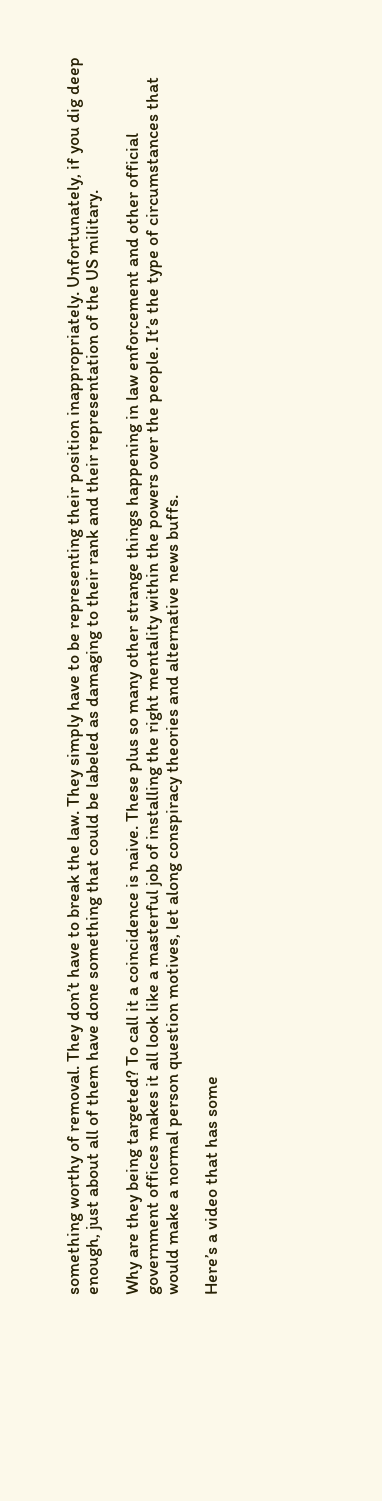something worthy of removal. They don’t have to break the law. They simply have to be representing their position inappropriately. Unfortunately, if you dig deep enough, just about all of them have done something that could be labeled as damaging to their rank and their representation of the US military.

Why are they being targeted? To call it a coincidence is naive. These plus so many other strange things happening in law enforcement and other official government offices makes it all look like a masterful job of installing the right mentality within the powers over the people. It’s the type of circumstances that would make a normal person question motives, let along conspiracy theories and alternative news buffs.

Here’s a video that has some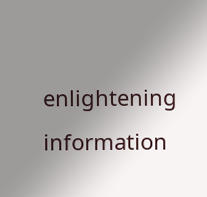enlightening information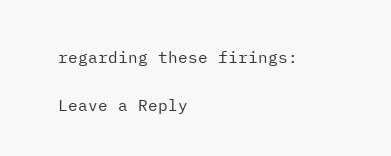regarding these firings:

Leave a Reply